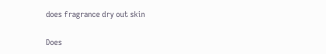does fragrance dry out skin

Does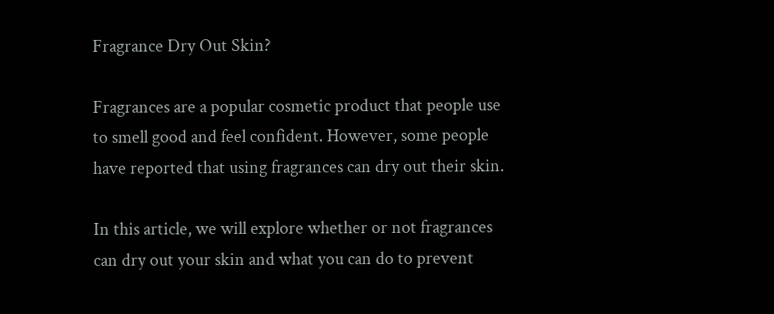Fragrance Dry Out Skin?

Fragrances are a popular cosmetic product that people use to smell good and feel confident. However, some people have reported that using fragrances can dry out their skin.

In this article, we will explore whether or not fragrances can dry out your skin and what you can do to prevent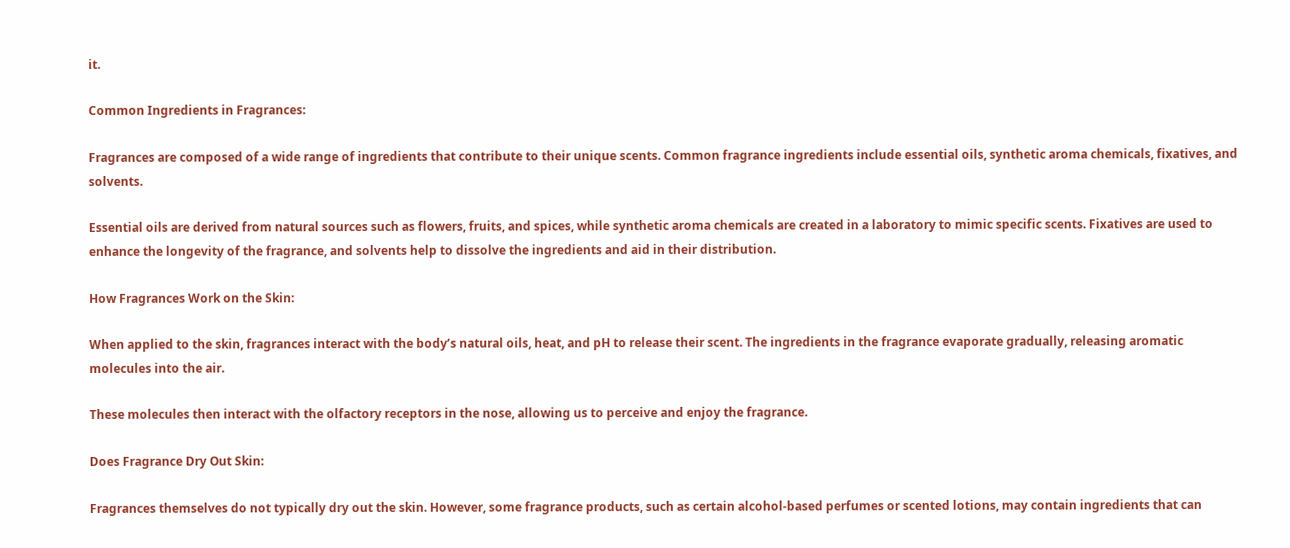it.

Common Ingredients in Fragrances:

Fragrances are composed of a wide range of ingredients that contribute to their unique scents. Common fragrance ingredients include essential oils, synthetic aroma chemicals, fixatives, and solvents.

Essential oils are derived from natural sources such as flowers, fruits, and spices, while synthetic aroma chemicals are created in a laboratory to mimic specific scents. Fixatives are used to enhance the longevity of the fragrance, and solvents help to dissolve the ingredients and aid in their distribution.

How Fragrances Work on the Skin:

When applied to the skin, fragrances interact with the body’s natural oils, heat, and pH to release their scent. The ingredients in the fragrance evaporate gradually, releasing aromatic molecules into the air.

These molecules then interact with the olfactory receptors in the nose, allowing us to perceive and enjoy the fragrance.

Does Fragrance Dry Out Skin:

Fragrances themselves do not typically dry out the skin. However, some fragrance products, such as certain alcohol-based perfumes or scented lotions, may contain ingredients that can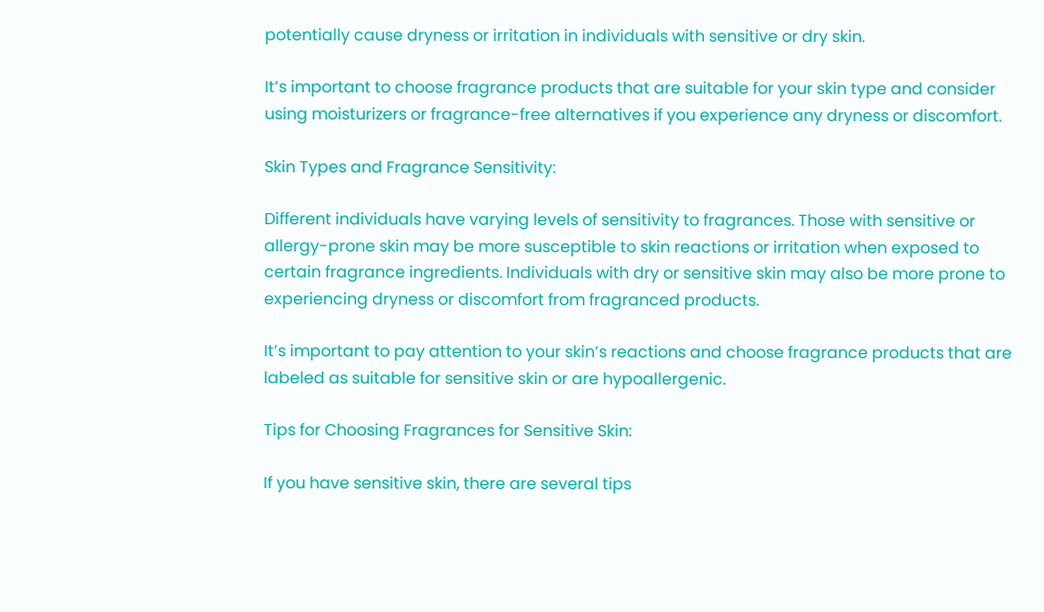potentially cause dryness or irritation in individuals with sensitive or dry skin.

It’s important to choose fragrance products that are suitable for your skin type and consider using moisturizers or fragrance-free alternatives if you experience any dryness or discomfort.

Skin Types and Fragrance Sensitivity:

Different individuals have varying levels of sensitivity to fragrances. Those with sensitive or allergy-prone skin may be more susceptible to skin reactions or irritation when exposed to certain fragrance ingredients. Individuals with dry or sensitive skin may also be more prone to experiencing dryness or discomfort from fragranced products.

It’s important to pay attention to your skin’s reactions and choose fragrance products that are labeled as suitable for sensitive skin or are hypoallergenic.

Tips for Choosing Fragrances for Sensitive Skin:

If you have sensitive skin, there are several tips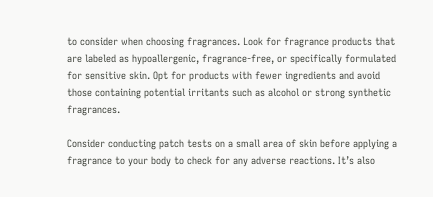to consider when choosing fragrances. Look for fragrance products that are labeled as hypoallergenic, fragrance-free, or specifically formulated for sensitive skin. Opt for products with fewer ingredients and avoid those containing potential irritants such as alcohol or strong synthetic fragrances.

Consider conducting patch tests on a small area of skin before applying a fragrance to your body to check for any adverse reactions. It’s also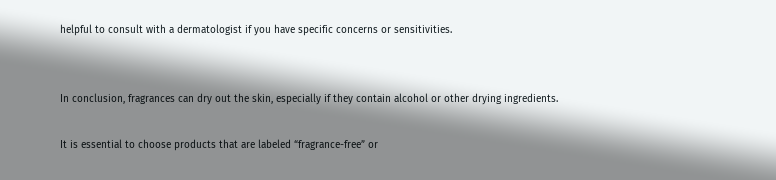helpful to consult with a dermatologist if you have specific concerns or sensitivities.


In conclusion, fragrances can dry out the skin, especially if they contain alcohol or other drying ingredients.

It is essential to choose products that are labeled “fragrance-free” or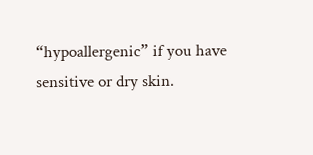“hypoallergenic” if you have sensitive or dry skin.